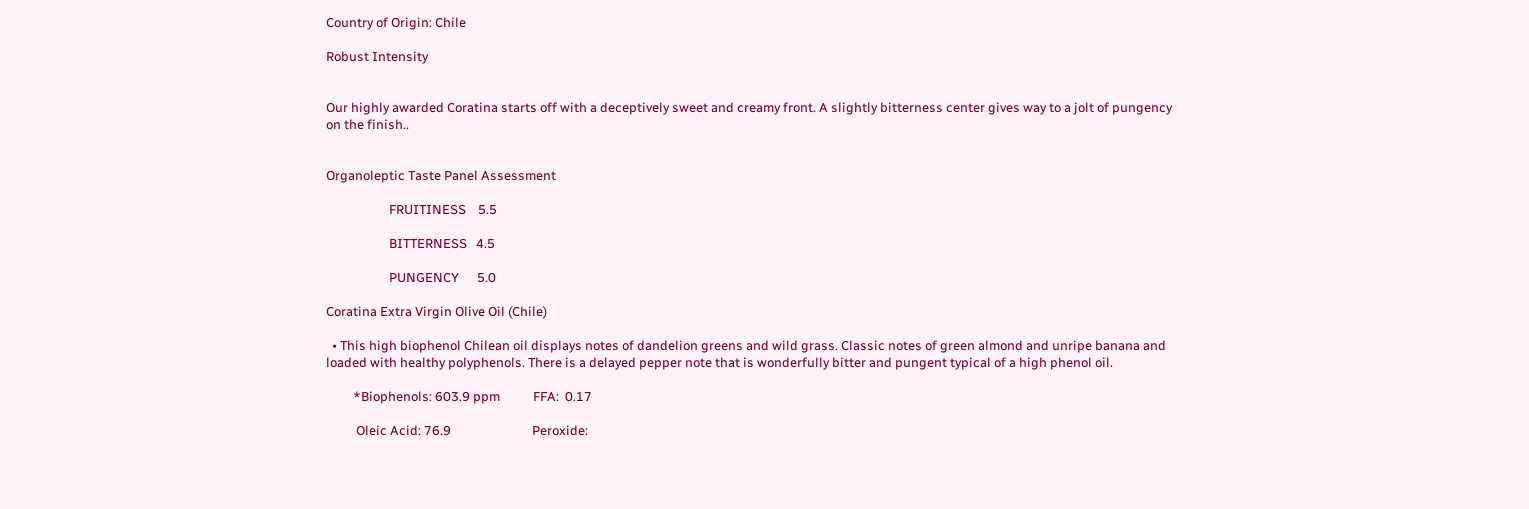Country of Origin: Chile

Robust Intensity


Our highly awarded Coratina starts off with a deceptively sweet and creamy front. A slightly bitterness center gives way to a jolt of pungency on the finish..


Organoleptic Taste Panel Assessment

                     FRUITINESS    5.5

                     BITTERNESS   4.5

                     PUNGENCY      5.0

Coratina Extra Virgin Olive Oil (Chile)

  • This high biophenol Chilean oil displays notes of dandelion greens and wild grass. Classic notes of green almond and unripe banana and loaded with healthy polyphenols. There is a delayed pepper note that is wonderfully bitter and pungent typical of a high phenol oil.

         *Biophenols: 603.9 ppm           FFA:  0.17

          Oleic Acid: 76.9                           Peroxide: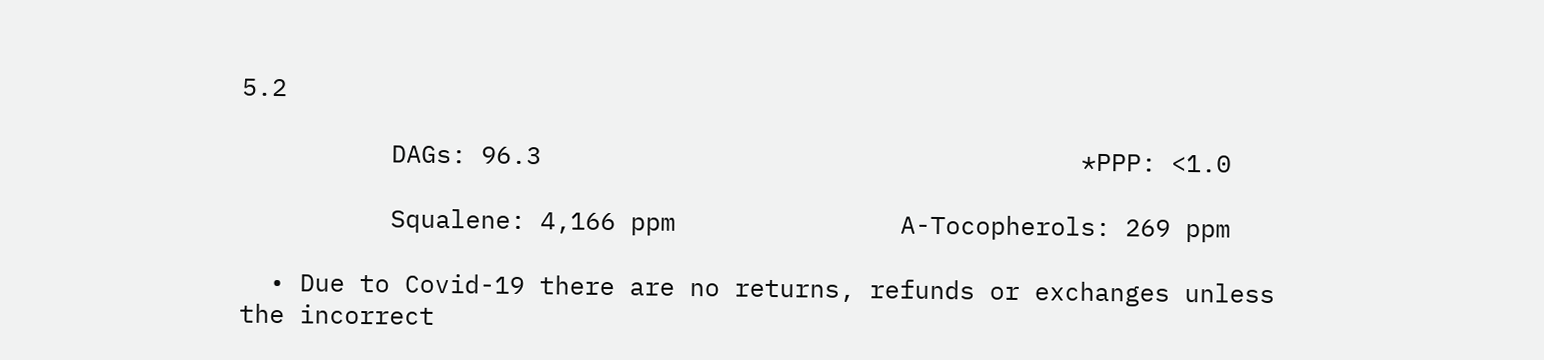5.2

          DAGs: 96.3                                    *PPP: <1.0

          Squalene: 4,166 ppm               A-Tocopherols: 269 ppm

  • Due to Covid-19 there are no returns, refunds or exchanges unless the incorrect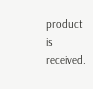product is received.